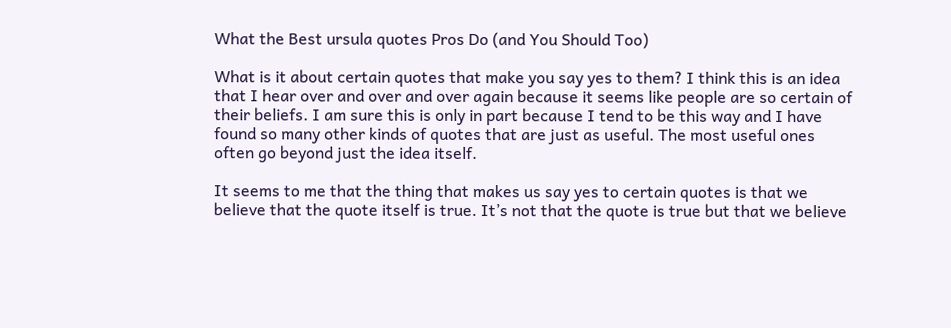What the Best ursula quotes Pros Do (and You Should Too)

What is it about certain quotes that make you say yes to them? I think this is an idea that I hear over and over and over again because it seems like people are so certain of their beliefs. I am sure this is only in part because I tend to be this way and I have found so many other kinds of quotes that are just as useful. The most useful ones often go beyond just the idea itself.

It seems to me that the thing that makes us say yes to certain quotes is that we believe that the quote itself is true. It’s not that the quote is true but that we believe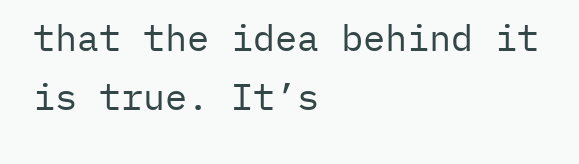that the idea behind it is true. It’s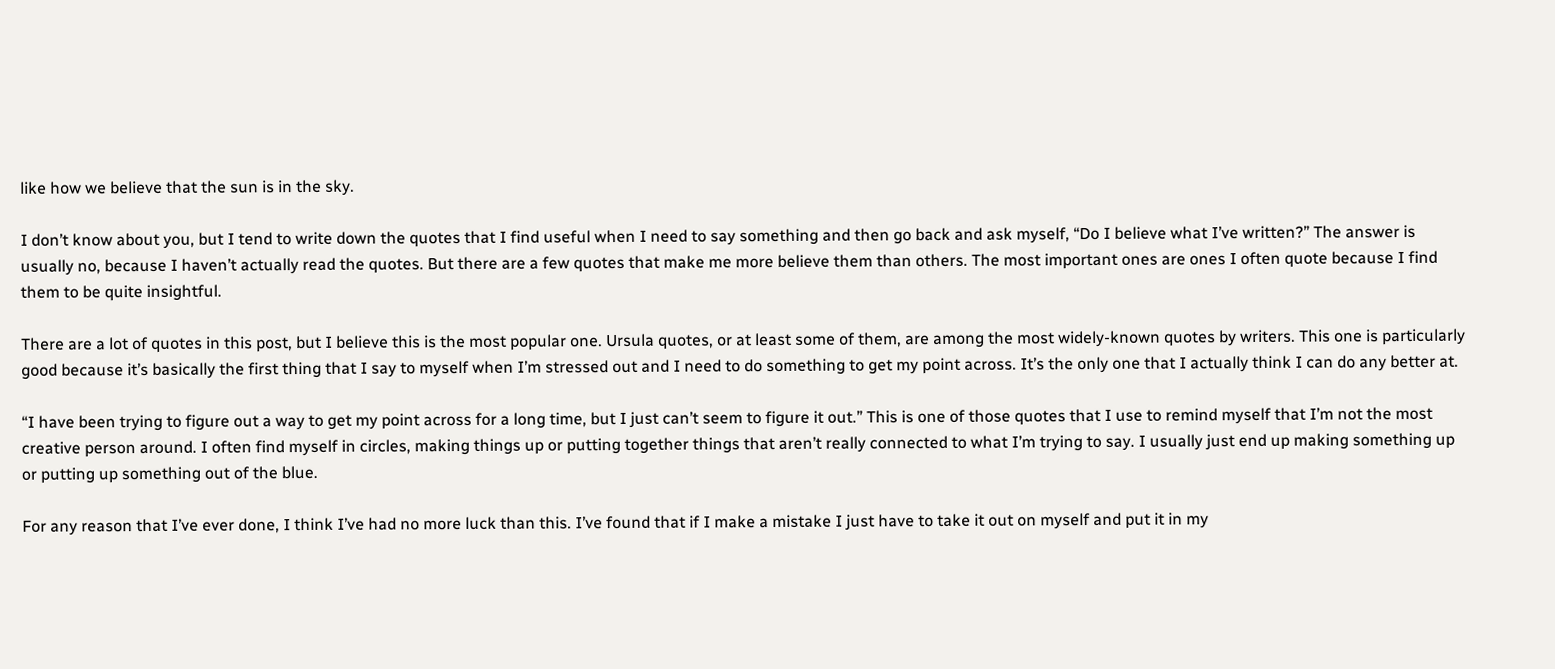like how we believe that the sun is in the sky.

I don’t know about you, but I tend to write down the quotes that I find useful when I need to say something and then go back and ask myself, “Do I believe what I’ve written?” The answer is usually no, because I haven’t actually read the quotes. But there are a few quotes that make me more believe them than others. The most important ones are ones I often quote because I find them to be quite insightful.

There are a lot of quotes in this post, but I believe this is the most popular one. Ursula quotes, or at least some of them, are among the most widely-known quotes by writers. This one is particularly good because it’s basically the first thing that I say to myself when I’m stressed out and I need to do something to get my point across. It’s the only one that I actually think I can do any better at.

“I have been trying to figure out a way to get my point across for a long time, but I just can’t seem to figure it out.” This is one of those quotes that I use to remind myself that I’m not the most creative person around. I often find myself in circles, making things up or putting together things that aren’t really connected to what I’m trying to say. I usually just end up making something up or putting up something out of the blue.

For any reason that I’ve ever done, I think I’ve had no more luck than this. I’ve found that if I make a mistake I just have to take it out on myself and put it in my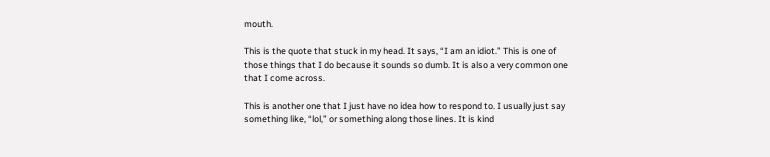mouth.

This is the quote that stuck in my head. It says, “I am an idiot.” This is one of those things that I do because it sounds so dumb. It is also a very common one that I come across.

This is another one that I just have no idea how to respond to. I usually just say something like, “lol,” or something along those lines. It is kind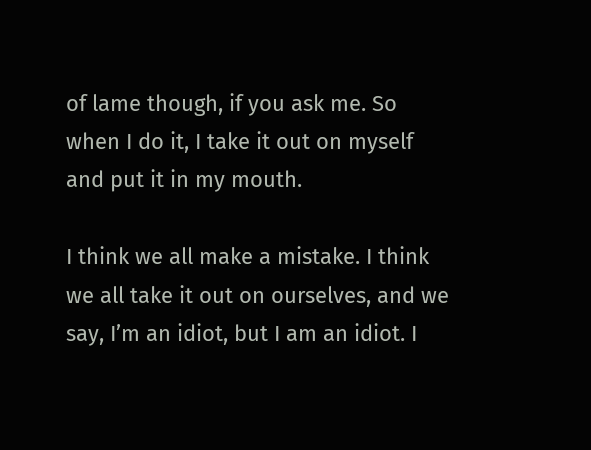of lame though, if you ask me. So when I do it, I take it out on myself and put it in my mouth.

I think we all make a mistake. I think we all take it out on ourselves, and we say, I’m an idiot, but I am an idiot. I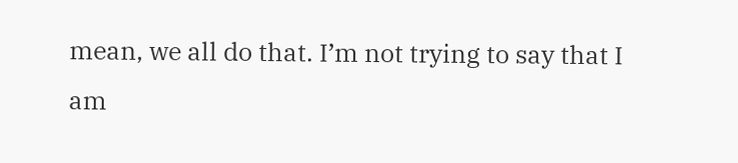mean, we all do that. I’m not trying to say that I am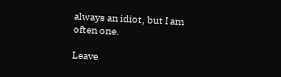always an idiot, but I am often one.

Leave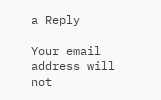a Reply

Your email address will not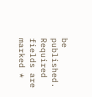be published. Required fields are marked *